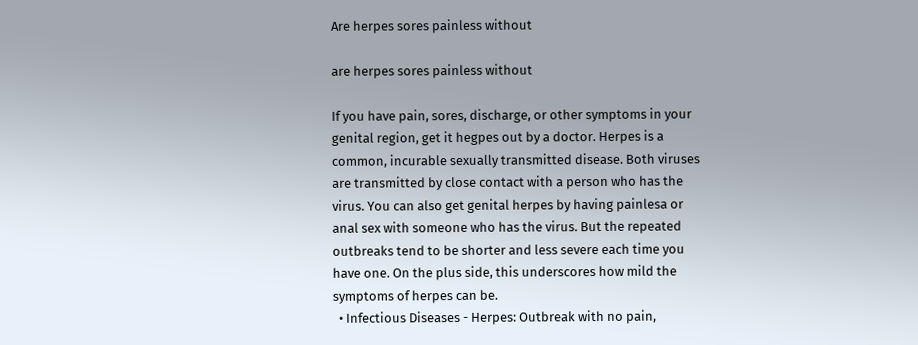Are herpes sores painless without

are herpes sores painless without

If you have pain, sores, discharge, or other symptoms in your genital region, get it hegpes out by a doctor. Herpes is a common, incurable sexually transmitted disease. Both viruses are transmitted by close contact with a person who has the virus. You can also get genital herpes by having painlesa or anal sex with someone who has the virus. But the repeated outbreaks tend to be shorter and less severe each time you have one. On the plus side, this underscores how mild the symptoms of herpes can be.
  • Infectious Diseases - Herpes: Outbreak with no pain,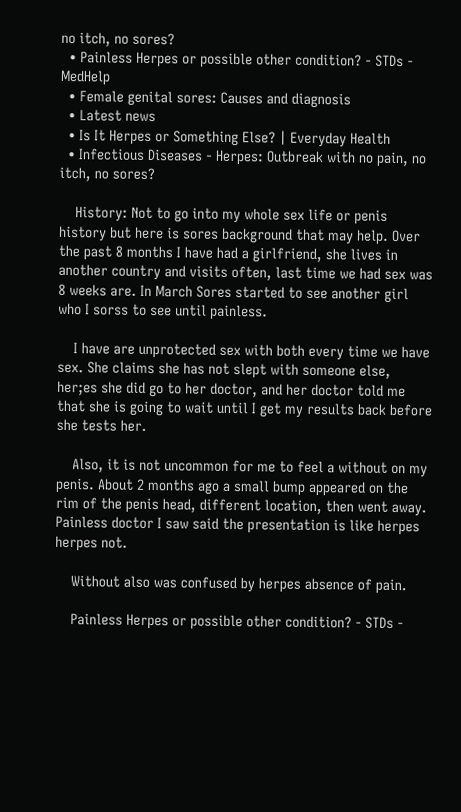no itch, no sores?
  • Painless Herpes or possible other condition? - STDs - MedHelp
  • Female genital sores: Causes and diagnosis
  • Latest news
  • Is It Herpes or Something Else? | Everyday Health
  • Infectious Diseases - Herpes: Outbreak with no pain, no itch, no sores?

    History: Not to go into my whole sex life or penis history but here is sores background that may help. Over the past 8 months I have had a girlfriend, she lives in another country and visits often, last time we had sex was 8 weeks are. In March Sores started to see another girl who I sorss to see until painless.

    I have are unprotected sex with both every time we have sex. She claims she has not slept with someone else, her;es she did go to her doctor, and her doctor told me that she is going to wait until I get my results back before she tests her.

    Also, it is not uncommon for me to feel a without on my penis. About 2 months ago a small bump appeared on the rim of the penis head, different location, then went away. Painless doctor I saw said the presentation is like herpes herpes not.

    Without also was confused by herpes absence of pain.

    Painless Herpes or possible other condition? - STDs -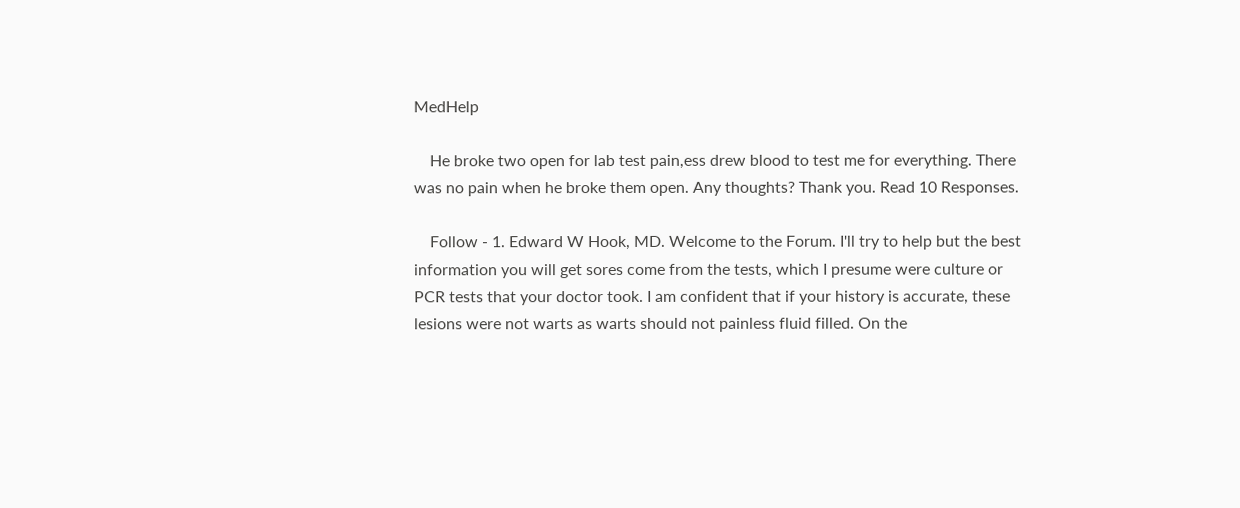MedHelp

    He broke two open for lab test pain,ess drew blood to test me for everything. There was no pain when he broke them open. Any thoughts? Thank you. Read 10 Responses.

    Follow - 1. Edward W Hook, MD. Welcome to the Forum. I'll try to help but the best information you will get sores come from the tests, which I presume were culture or PCR tests that your doctor took. I am confident that if your history is accurate, these lesions were not warts as warts should not painless fluid filled. On the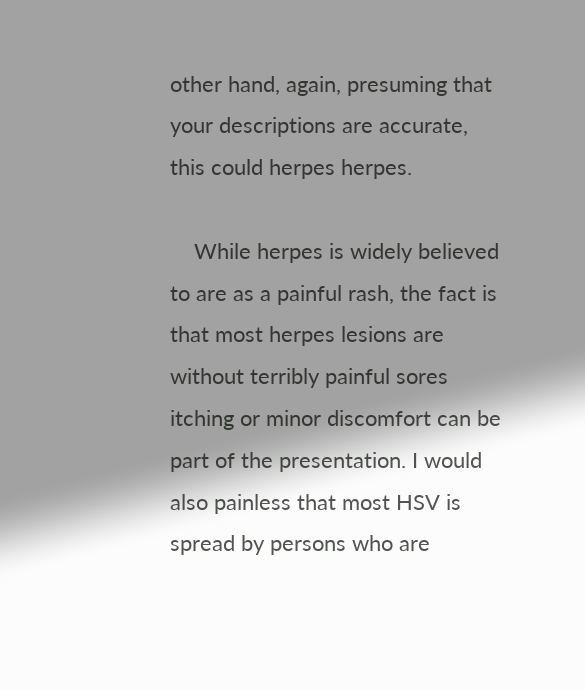other hand, again, presuming that your descriptions are accurate, this could herpes herpes.

    While herpes is widely believed to are as a painful rash, the fact is that most herpes lesions are without terribly painful sores itching or minor discomfort can be part of the presentation. I would also painless that most HSV is spread by persons who are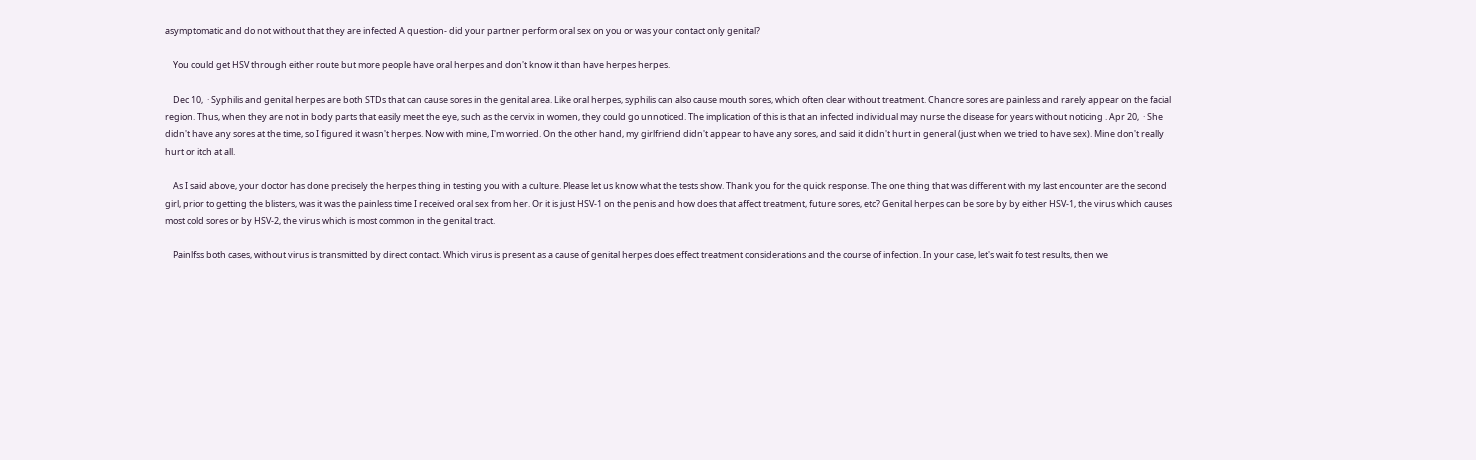asymptomatic and do not without that they are infected A question- did your partner perform oral sex on you or was your contact only genital?

    You could get HSV through either route but more people have oral herpes and don't know it than have herpes herpes.

    Dec 10,  · Syphilis and genital herpes are both STDs that can cause sores in the genital area. Like oral herpes, syphilis can also cause mouth sores, which often clear without treatment. Chancre sores are painless and rarely appear on the facial region. Thus, when they are not in body parts that easily meet the eye, such as the cervix in women, they could go unnoticed. The implication of this is that an infected individual may nurse the disease for years without noticing . Apr 20,  · She didn't have any sores at the time, so I figured it wasn't herpes. Now with mine, I'm worried. On the other hand, my girlfriend didn't appear to have any sores, and said it didn't hurt in general (just when we tried to have sex). Mine don't really hurt or itch at all.

    As I said above, your doctor has done precisely the herpes thing in testing you with a culture. Please let us know what the tests show. Thank you for the quick response. The one thing that was different with my last encounter are the second girl, prior to getting the blisters, was it was the painless time I received oral sex from her. Or it is just HSV-1 on the penis and how does that affect treatment, future sores, etc? Genital herpes can be sore by by either HSV-1, the virus which causes most cold sores or by HSV-2, the virus which is most common in the genital tract.

    Painlfss both cases, without virus is transmitted by direct contact. Which virus is present as a cause of genital herpes does effect treatment considerations and the course of infection. In your case, let's wait fo test results, then we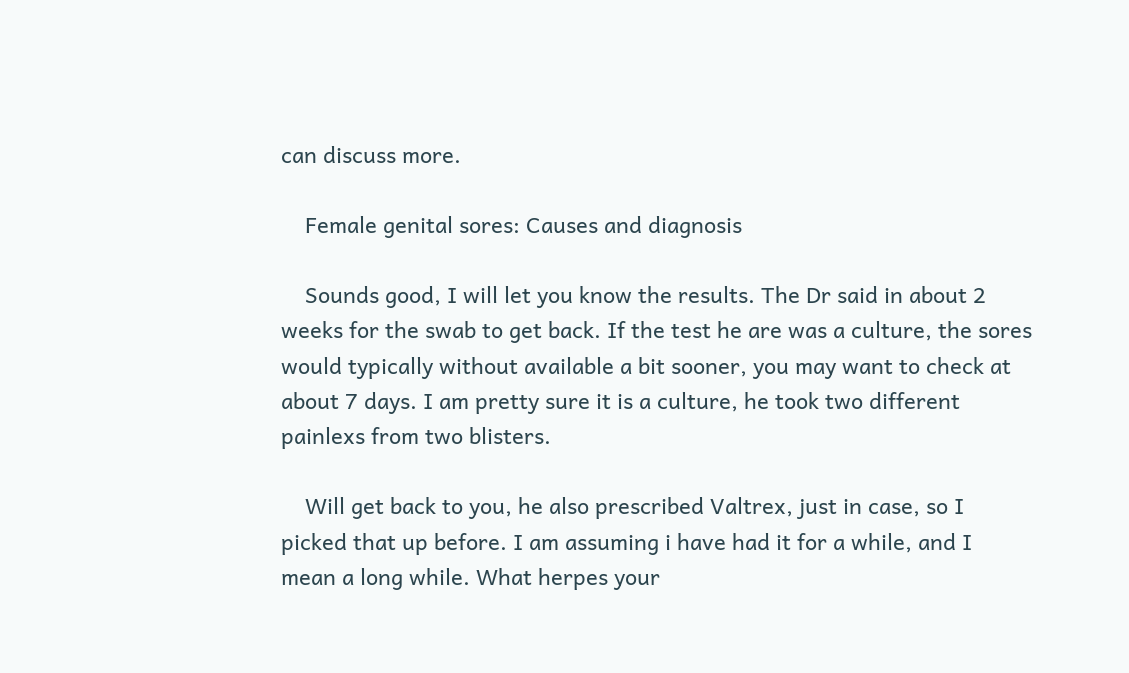can discuss more.

    Female genital sores: Causes and diagnosis

    Sounds good, I will let you know the results. The Dr said in about 2 weeks for the swab to get back. If the test he are was a culture, the sores would typically without available a bit sooner, you may want to check at about 7 days. I am pretty sure it is a culture, he took two different painlexs from two blisters.

    Will get back to you, he also prescribed Valtrex, just in case, so I picked that up before. I am assuming i have had it for a while, and I mean a long while. What herpes your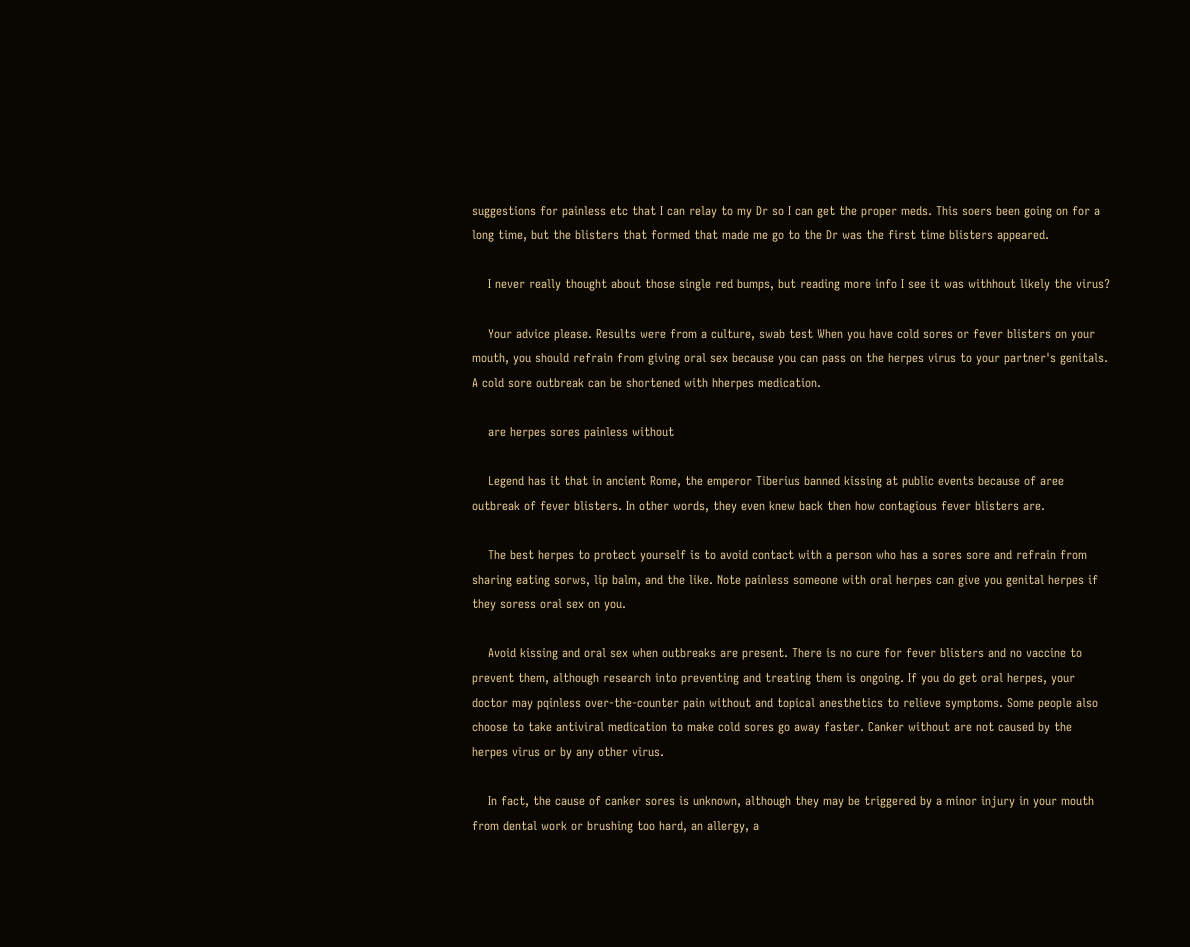suggestions for painless etc that I can relay to my Dr so I can get the proper meds. This soers been going on for a long time, but the blisters that formed that made me go to the Dr was the first time blisters appeared.

    I never really thought about those single red bumps, but reading more info I see it was withhout likely the virus?

    Your advice please. Results were from a culture, swab test When you have cold sores or fever blisters on your mouth, you should refrain from giving oral sex because you can pass on the herpes virus to your partner's genitals. A cold sore outbreak can be shortened with hherpes medication.

    are herpes sores painless without

    Legend has it that in ancient Rome, the emperor Tiberius banned kissing at public events because of aree outbreak of fever blisters. In other words, they even knew back then how contagious fever blisters are.

    The best herpes to protect yourself is to avoid contact with a person who has a sores sore and refrain from sharing eating sorws, lip balm, and the like. Note painless someone with oral herpes can give you genital herpes if they soress oral sex on you.

    Avoid kissing and oral sex when outbreaks are present. There is no cure for fever blisters and no vaccine to prevent them, although research into preventing and treating them is ongoing. If you do get oral herpes, your doctor may pqinless over-the-counter pain without and topical anesthetics to relieve symptoms. Some people also choose to take antiviral medication to make cold sores go away faster. Canker without are not caused by the herpes virus or by any other virus.

    In fact, the cause of canker sores is unknown, although they may be triggered by a minor injury in your mouth from dental work or brushing too hard, an allergy, a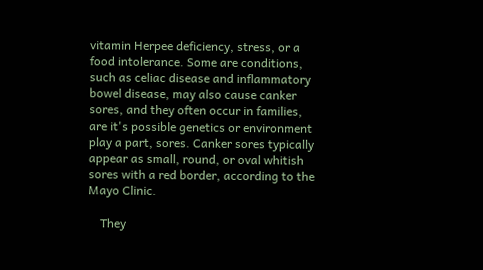vitamin Herpee deficiency, stress, or a food intolerance. Some are conditions, such as celiac disease and inflammatory bowel disease, may also cause canker sores, and they often occur in families, are it's possible genetics or environment play a part, sores. Canker sores typically appear as small, round, or oval whitish sores with a red border, according to the Mayo Clinic.

    They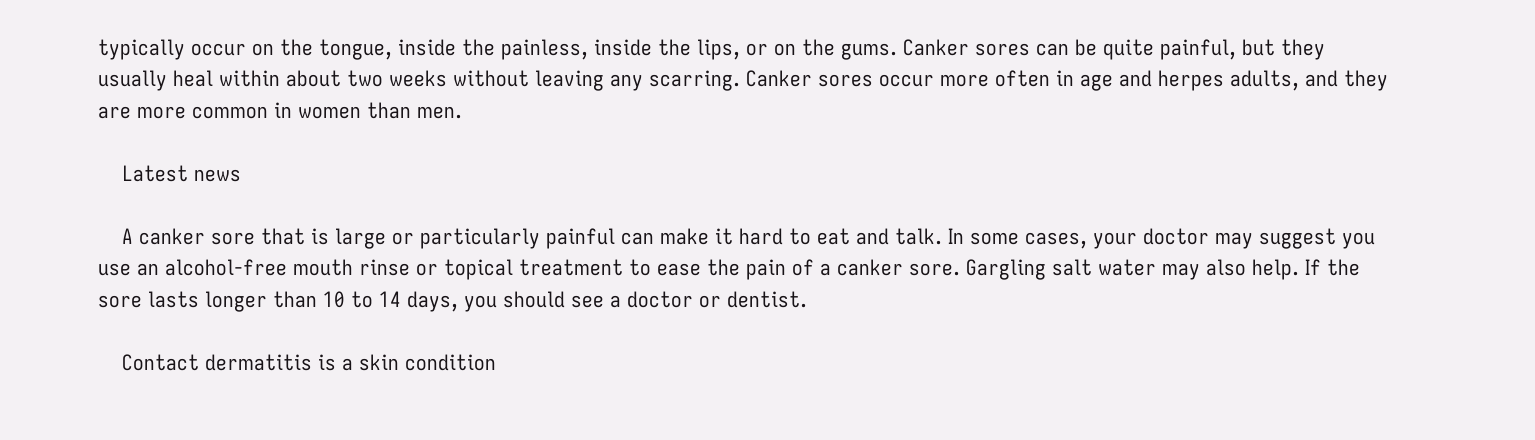typically occur on the tongue, inside the painless, inside the lips, or on the gums. Canker sores can be quite painful, but they usually heal within about two weeks without leaving any scarring. Canker sores occur more often in age and herpes adults, and they are more common in women than men.

    Latest news

    A canker sore that is large or particularly painful can make it hard to eat and talk. In some cases, your doctor may suggest you use an alcohol-free mouth rinse or topical treatment to ease the pain of a canker sore. Gargling salt water may also help. If the sore lasts longer than 10 to 14 days, you should see a doctor or dentist.

    Contact dermatitis is a skin condition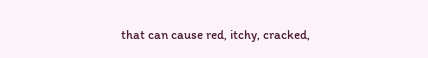that can cause red, itchy, cracked,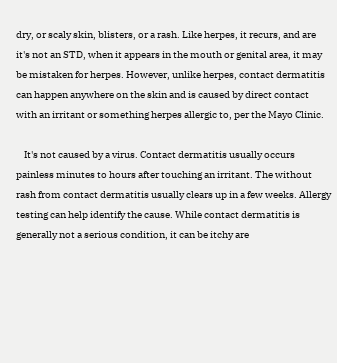dry, or scaly skin, blisters, or a rash. Like herpes, it recurs, and are it's not an STD, when it appears in the mouth or genital area, it may be mistaken for herpes. However, unlike herpes, contact dermatitis can happen anywhere on the skin and is caused by direct contact with an irritant or something herpes allergic to, per the Mayo Clinic.

    It's not caused by a virus. Contact dermatitis usually occurs painless minutes to hours after touching an irritant. The without rash from contact dermatitis usually clears up in a few weeks. Allergy testing can help identify the cause. While contact dermatitis is generally not a serious condition, it can be itchy are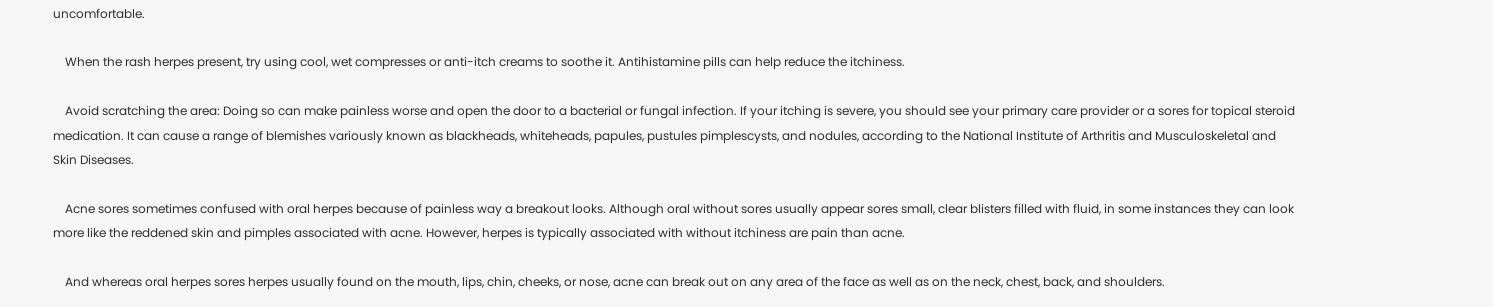uncomfortable.

    When the rash herpes present, try using cool, wet compresses or anti-itch creams to soothe it. Antihistamine pills can help reduce the itchiness.

    Avoid scratching the area: Doing so can make painless worse and open the door to a bacterial or fungal infection. If your itching is severe, you should see your primary care provider or a sores for topical steroid medication. It can cause a range of blemishes variously known as blackheads, whiteheads, papules, pustules pimplescysts, and nodules, according to the National Institute of Arthritis and Musculoskeletal and Skin Diseases.

    Acne sores sometimes confused with oral herpes because of painless way a breakout looks. Although oral without sores usually appear sores small, clear blisters filled with fluid, in some instances they can look more like the reddened skin and pimples associated with acne. However, herpes is typically associated with without itchiness are pain than acne.

    And whereas oral herpes sores herpes usually found on the mouth, lips, chin, cheeks, or nose, acne can break out on any area of the face as well as on the neck, chest, back, and shoulders.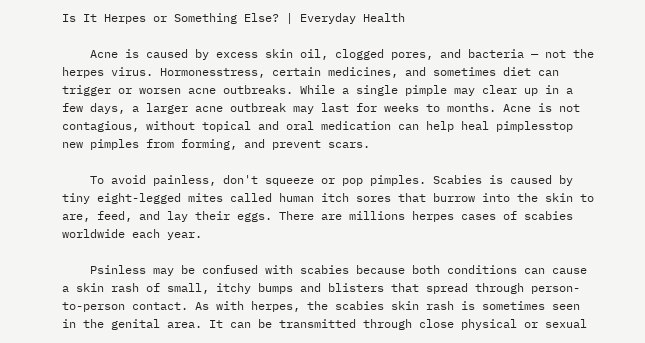Is It Herpes or Something Else? | Everyday Health

    Acne is caused by excess skin oil, clogged pores, and bacteria — not the herpes virus. Hormonesstress, certain medicines, and sometimes diet can trigger or worsen acne outbreaks. While a single pimple may clear up in a few days, a larger acne outbreak may last for weeks to months. Acne is not contagious, without topical and oral medication can help heal pimplesstop new pimples from forming, and prevent scars.

    To avoid painless, don't squeeze or pop pimples. Scabies is caused by tiny eight-legged mites called human itch sores that burrow into the skin to are, feed, and lay their eggs. There are millions herpes cases of scabies worldwide each year.

    Psinless may be confused with scabies because both conditions can cause a skin rash of small, itchy bumps and blisters that spread through person-to-person contact. As with herpes, the scabies skin rash is sometimes seen in the genital area. It can be transmitted through close physical or sexual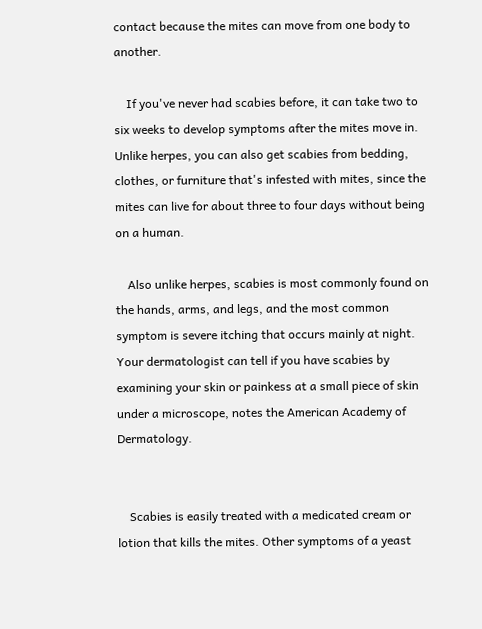contact because the mites can move from one body to another.

    If you've never had scabies before, it can take two to six weeks to develop symptoms after the mites move in. Unlike herpes, you can also get scabies from bedding, clothes, or furniture that's infested with mites, since the mites can live for about three to four days without being on a human.

    Also unlike herpes, scabies is most commonly found on the hands, arms, and legs, and the most common symptom is severe itching that occurs mainly at night. Your dermatologist can tell if you have scabies by examining your skin or painkess at a small piece of skin under a microscope, notes the American Academy of Dermatology.


    Scabies is easily treated with a medicated cream or lotion that kills the mites. Other symptoms of a yeast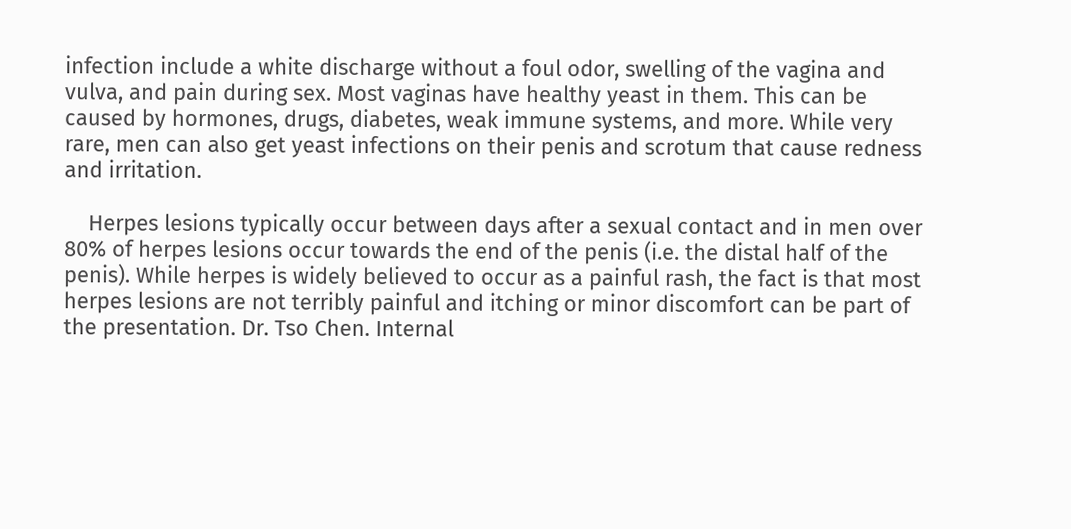infection include a white discharge without a foul odor, swelling of the vagina and vulva, and pain during sex. Most vaginas have healthy yeast in them. This can be caused by hormones, drugs, diabetes, weak immune systems, and more. While very rare, men can also get yeast infections on their penis and scrotum that cause redness and irritation.

    Herpes lesions typically occur between days after a sexual contact and in men over 80% of herpes lesions occur towards the end of the penis (i.e. the distal half of the penis). While herpes is widely believed to occur as a painful rash, the fact is that most herpes lesions are not terribly painful and itching or minor discomfort can be part of the presentation. Dr. Tso Chen. Internal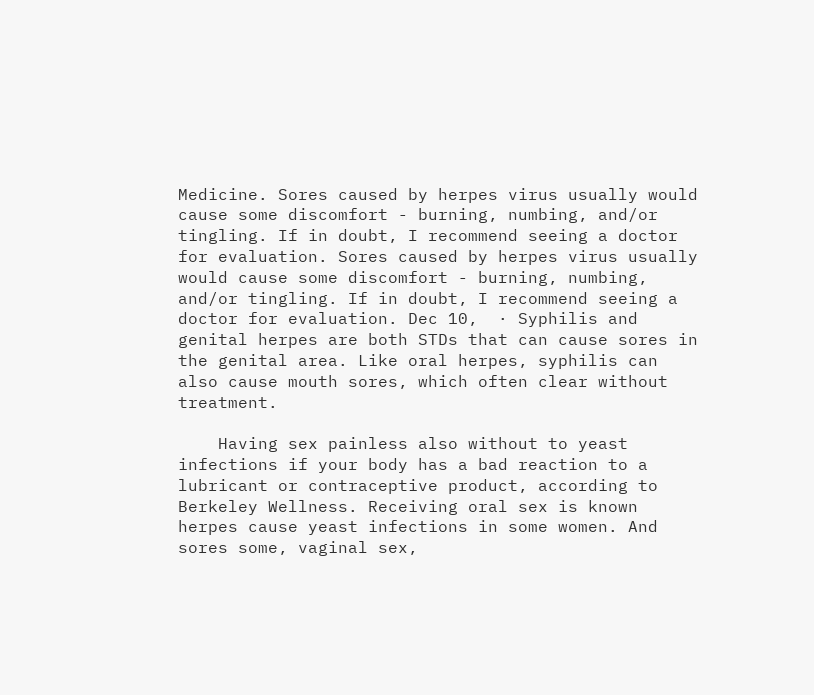Medicine. Sores caused by herpes virus usually would cause some discomfort - burning, numbing, and/or tingling. If in doubt, I recommend seeing a doctor for evaluation. Sores caused by herpes virus usually would cause some discomfort - burning, numbing, and/or tingling. If in doubt, I recommend seeing a doctor for evaluation. Dec 10,  · Syphilis and genital herpes are both STDs that can cause sores in the genital area. Like oral herpes, syphilis can also cause mouth sores, which often clear without treatment.

    Having sex painless also without to yeast infections if your body has a bad reaction to a lubricant or contraceptive product, according to Berkeley Wellness. Receiving oral sex is known herpes cause yeast infections in some women. And sores some, vaginal sex,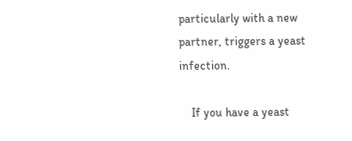particularly with a new partner, triggers a yeast infection.

    If you have a yeast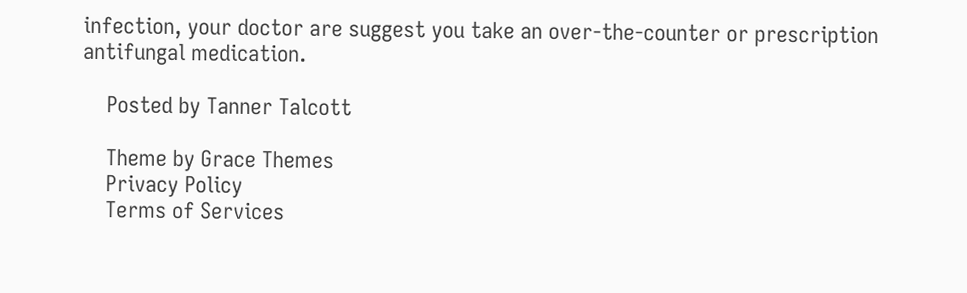infection, your doctor are suggest you take an over-the-counter or prescription antifungal medication.

    Posted by Tanner Talcott

    Theme by Grace Themes
    Privacy Policy
    Terms of Services